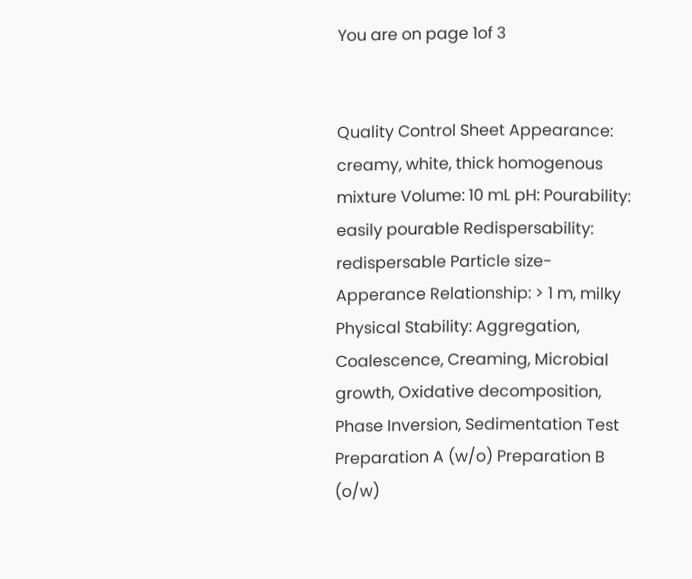You are on page 1of 3


Quality Control Sheet Appearance: creamy, white, thick homogenous mixture Volume: 10 mL pH: Pourability: easily pourable Redispersability: redispersable Particle size-Apperance Relationship: > 1 m, milky Physical Stability: Aggregation, Coalescence, Creaming, Microbial growth, Oxidative decomposition, Phase Inversion, Sedimentation Test Preparation A (w/o) Preparation B (o/w)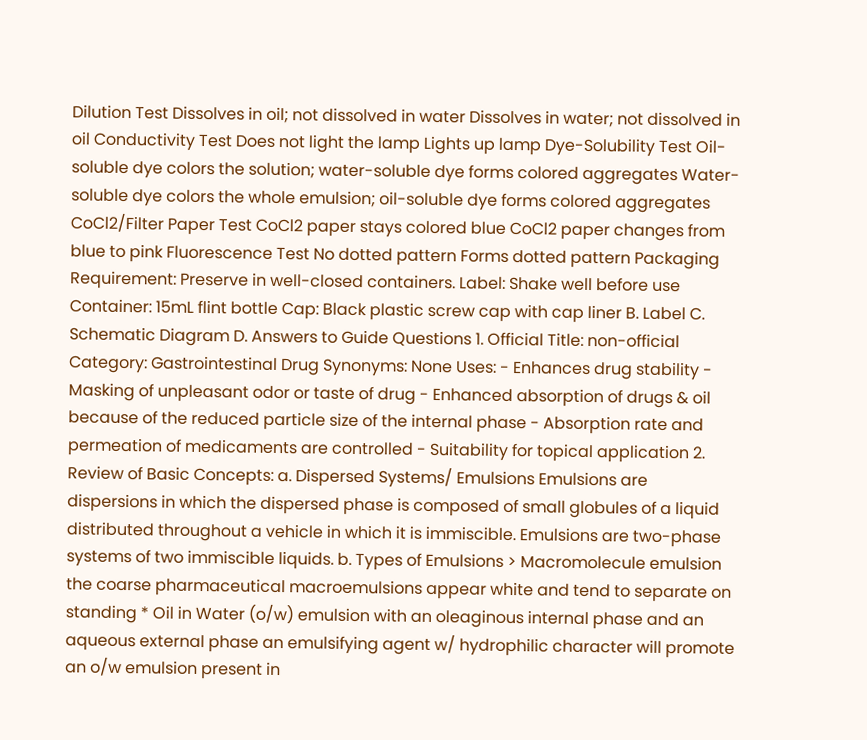Dilution Test Dissolves in oil; not dissolved in water Dissolves in water; not dissolved in oil Conductivity Test Does not light the lamp Lights up lamp Dye-Solubility Test Oil-soluble dye colors the solution; water-soluble dye forms colored aggregates Water-soluble dye colors the whole emulsion; oil-soluble dye forms colored aggregates CoCl2/Filter Paper Test CoCl2 paper stays colored blue CoCl2 paper changes from blue to pink Fluorescence Test No dotted pattern Forms dotted pattern Packaging Requirement: Preserve in well-closed containers. Label: Shake well before use Container: 15mL flint bottle Cap: Black plastic screw cap with cap liner B. Label C. Schematic Diagram D. Answers to Guide Questions 1. Official Title: non-official Category: Gastrointestinal Drug Synonyms: None Uses: - Enhances drug stability - Masking of unpleasant odor or taste of drug - Enhanced absorption of drugs & oil because of the reduced particle size of the internal phase - Absorption rate and permeation of medicaments are controlled - Suitability for topical application 2. Review of Basic Concepts: a. Dispersed Systems/ Emulsions Emulsions are dispersions in which the dispersed phase is composed of small globules of a liquid distributed throughout a vehicle in which it is immiscible. Emulsions are two-phase systems of two immiscible liquids. b. Types of Emulsions > Macromolecule emulsion the coarse pharmaceutical macroemulsions appear white and tend to separate on standing * Oil in Water (o/w) emulsion with an oleaginous internal phase and an aqueous external phase an emulsifying agent w/ hydrophilic character will promote an o/w emulsion present in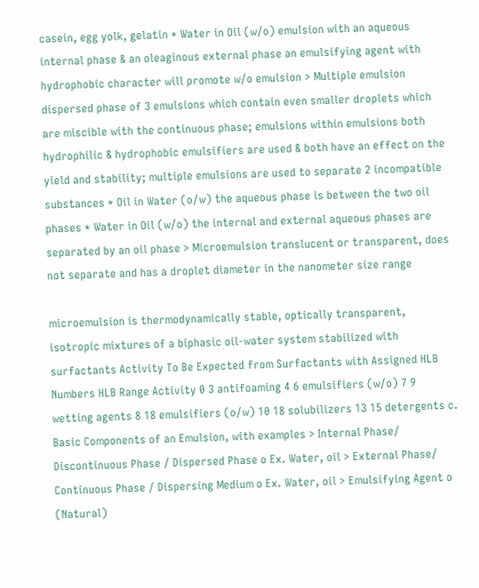casein, egg yolk, gelatin * Water in Oil (w/o) emulsion with an aqueous internal phase & an oleaginous external phase an emulsifying agent with hydrophobic character will promote w/o emulsion > Multiple emulsion dispersed phase of 3 emulsions which contain even smaller droplets which are miscible with the continuous phase; emulsions within emulsions both hydrophilic & hydrophobic emulsifiers are used & both have an effect on the yield and stability; multiple emulsions are used to separate 2 incompatible substances * Oil in Water (o/w) the aqueous phase is between the two oil phases * Water in Oil (w/o) the internal and external aqueous phases are separated by an oil phase > Microemulsion translucent or transparent, does not separate and has a droplet diameter in the nanometer size range

microemulsion is thermodynamically stable, optically transparent, isotropic mixtures of a biphasic oil-water system stabilized with surfactants Activity To Be Expected from Surfactants with Assigned HLB Numbers HLB Range Activity 0 3 antifoaming 4 6 emulsifiers (w/o) 7 9 wetting agents 8 18 emulsifiers (o/w) 10 18 solubilizers 13 15 detergents c. Basic Components of an Emulsion, with examples > Internal Phase/ Discontinuous Phase / Dispersed Phase o Ex. Water, oil > External Phase/ Continuous Phase / Dispersing Medium o Ex. Water, oil > Emulsifying Agent o (Natural)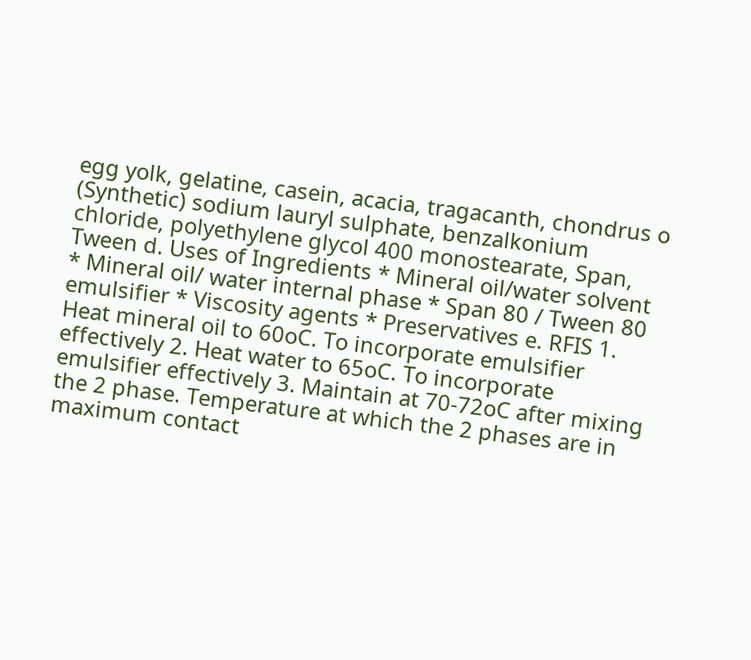egg yolk, gelatine, casein, acacia, tragacanth, chondrus o (Synthetic) sodium lauryl sulphate, benzalkonium chloride, polyethylene glycol 400 monostearate, Span, Tween d. Uses of Ingredients * Mineral oil/water solvent * Mineral oil/ water internal phase * Span 80 / Tween 80 emulsifier * Viscosity agents * Preservatives e. RFIS 1. Heat mineral oil to 60oC. To incorporate emulsifier effectively 2. Heat water to 65oC. To incorporate emulsifier effectively 3. Maintain at 70-72oC after mixing the 2 phase. Temperature at which the 2 phases are in maximum contact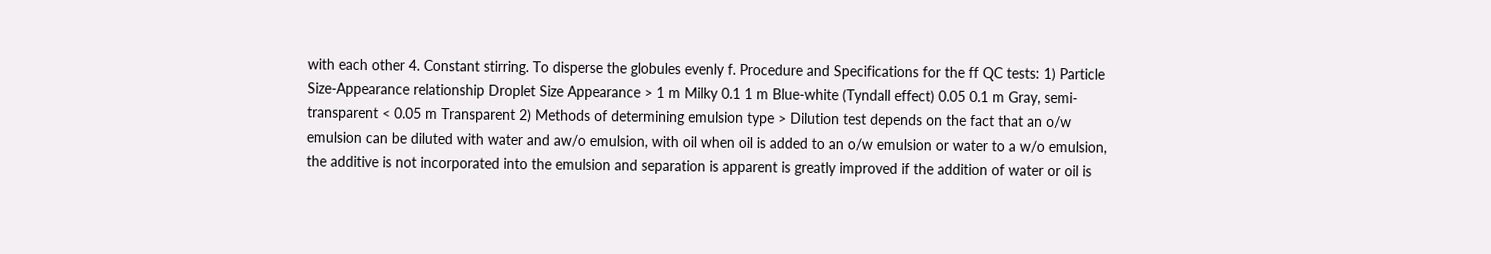with each other 4. Constant stirring. To disperse the globules evenly f. Procedure and Specifications for the ff QC tests: 1) Particle Size-Appearance relationship Droplet Size Appearance > 1 m Milky 0.1 1 m Blue-white (Tyndall effect) 0.05 0.1 m Gray, semi-transparent < 0.05 m Transparent 2) Methods of determining emulsion type > Dilution test depends on the fact that an o/w emulsion can be diluted with water and aw/o emulsion, with oil when oil is added to an o/w emulsion or water to a w/o emulsion, the additive is not incorporated into the emulsion and separation is apparent is greatly improved if the addition of water or oil is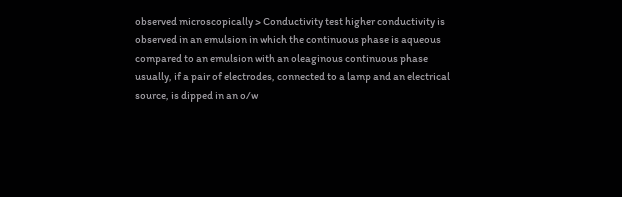observed microscopically > Conductivity test higher conductivity is observed in an emulsion in which the continuous phase is aqueous compared to an emulsion with an oleaginous continuous phase usually, if a pair of electrodes, connected to a lamp and an electrical source, is dipped in an o/w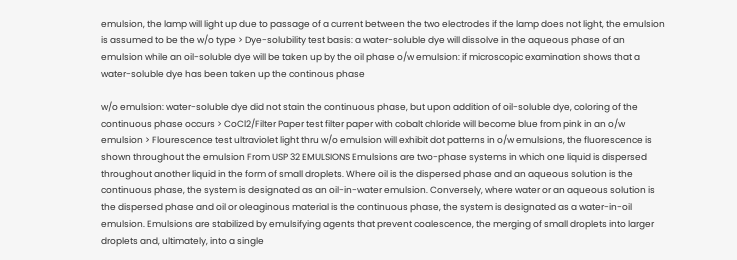emulsion, the lamp will light up due to passage of a current between the two electrodes if the lamp does not light, the emulsion is assumed to be the w/o type > Dye-solubility test basis: a water-soluble dye will dissolve in the aqueous phase of an emulsion while an oil-soluble dye will be taken up by the oil phase o/w emulsion: if microscopic examination shows that a water-soluble dye has been taken up the continous phase

w/o emulsion: water-soluble dye did not stain the continuous phase, but upon addition of oil-soluble dye, coloring of the continuous phase occurs > CoCl2/Filter Paper test filter paper with cobalt chloride will become blue from pink in an o/w emulsion > Flourescence test ultraviolet light thru w/o emulsion will exhibit dot patterns in o/w emulsions, the fluorescence is shown throughout the emulsion From USP 32 EMULSIONS Emulsions are two-phase systems in which one liquid is dispersed throughout another liquid in the form of small droplets. Where oil is the dispersed phase and an aqueous solution is the continuous phase, the system is designated as an oil-in-water emulsion. Conversely, where water or an aqueous solution is the dispersed phase and oil or oleaginous material is the continuous phase, the system is designated as a water-in-oil emulsion. Emulsions are stabilized by emulsifying agents that prevent coalescence, the merging of small droplets into larger droplets and, ultimately, into a single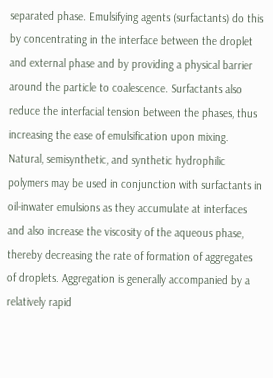separated phase. Emulsifying agents (surfactants) do this by concentrating in the interface between the droplet and external phase and by providing a physical barrier around the particle to coalescence. Surfactants also reduce the interfacial tension between the phases, thus increasing the ease of emulsification upon mixing. Natural, semisynthetic, and synthetic hydrophilic polymers may be used in conjunction with surfactants in oil-inwater emulsions as they accumulate at interfaces and also increase the viscosity of the aqueous phase, thereby decreasing the rate of formation of aggregates of droplets. Aggregation is generally accompanied by a relatively rapid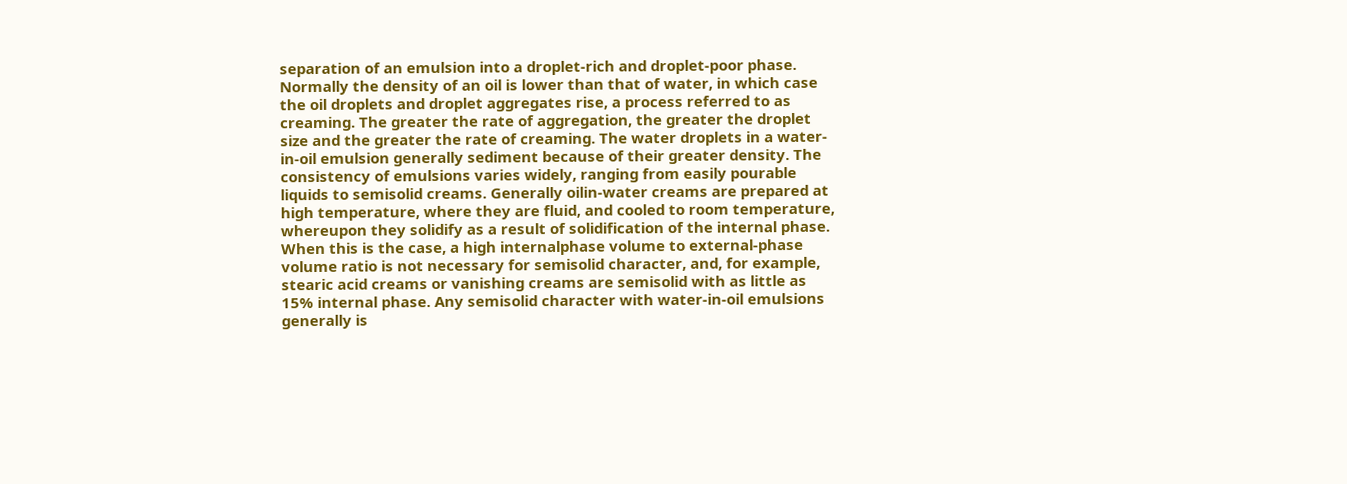separation of an emulsion into a droplet-rich and droplet-poor phase. Normally the density of an oil is lower than that of water, in which case the oil droplets and droplet aggregates rise, a process referred to as creaming. The greater the rate of aggregation, the greater the droplet size and the greater the rate of creaming. The water droplets in a water-in-oil emulsion generally sediment because of their greater density. The consistency of emulsions varies widely, ranging from easily pourable liquids to semisolid creams. Generally oilin-water creams are prepared at high temperature, where they are fluid, and cooled to room temperature, whereupon they solidify as a result of solidification of the internal phase. When this is the case, a high internalphase volume to external-phase volume ratio is not necessary for semisolid character, and, for example, stearic acid creams or vanishing creams are semisolid with as little as 15% internal phase. Any semisolid character with water-in-oil emulsions generally is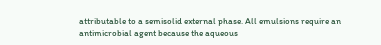attributable to a semisolid external phase. All emulsions require an antimicrobial agent because the aqueous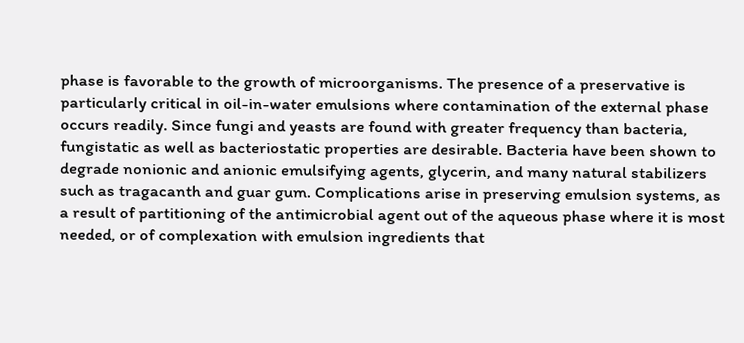phase is favorable to the growth of microorganisms. The presence of a preservative is particularly critical in oil-in-water emulsions where contamination of the external phase occurs readily. Since fungi and yeasts are found with greater frequency than bacteria, fungistatic as well as bacteriostatic properties are desirable. Bacteria have been shown to degrade nonionic and anionic emulsifying agents, glycerin, and many natural stabilizers such as tragacanth and guar gum. Complications arise in preserving emulsion systems, as a result of partitioning of the antimicrobial agent out of the aqueous phase where it is most needed, or of complexation with emulsion ingredients that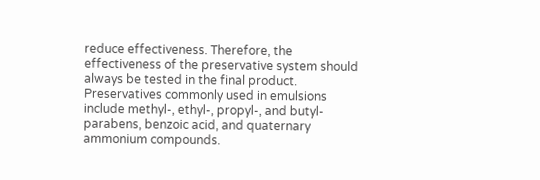reduce effectiveness. Therefore, the effectiveness of the preservative system should always be tested in the final product. Preservatives commonly used in emulsions include methyl-, ethyl-, propyl-, and butyl-parabens, benzoic acid, and quaternary ammonium compounds.